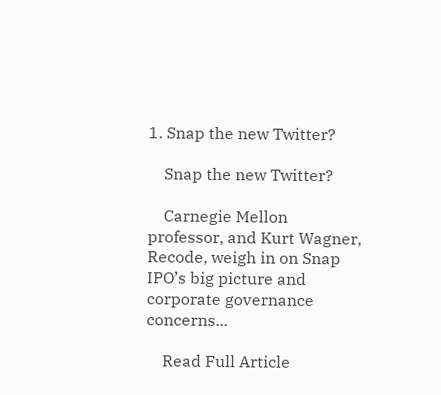1. Snap the new Twitter?

    Snap the new Twitter?

    Carnegie Mellon professor, and Kurt Wagner, Recode, weigh in on Snap IPO’s big picture and corporate governance concerns...

    Read Full Article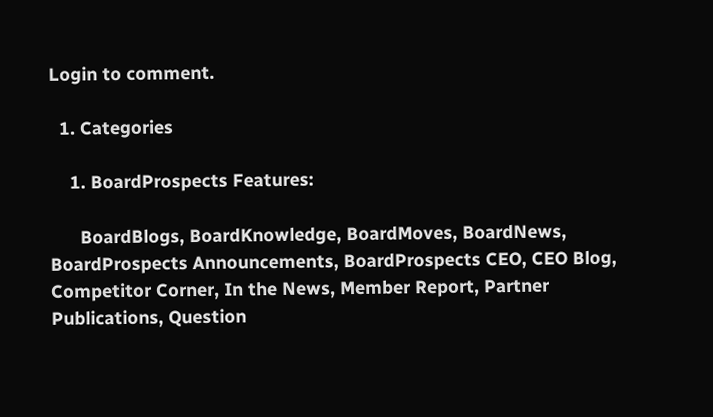Login to comment.

  1. Categories

    1. BoardProspects Features:

      BoardBlogs, BoardKnowledge, BoardMoves, BoardNews, BoardProspects Announcements, BoardProspects CEO, CEO Blog, Competitor Corner, In the News, Member Report, Partner Publications, Question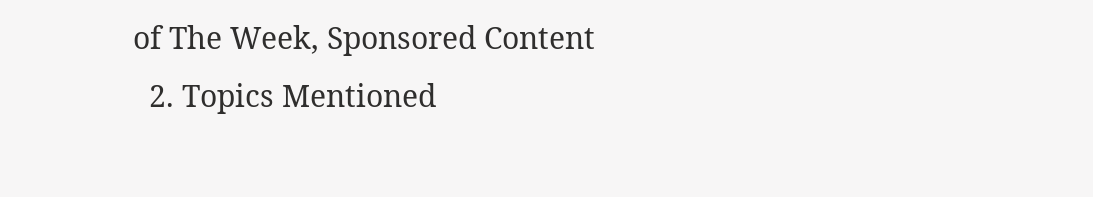of The Week, Sponsored Content
  2. Topics Mentioned